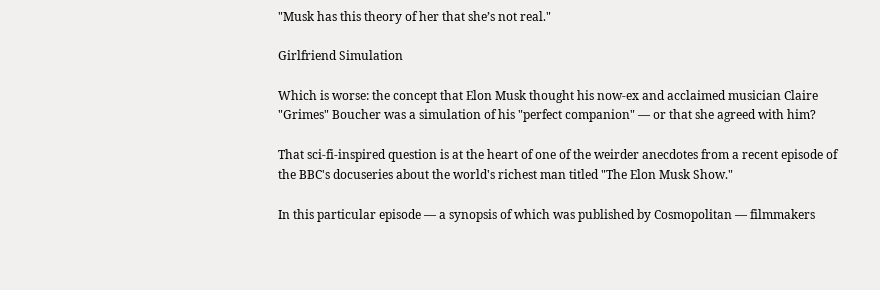"Musk has this theory of her that she’s not real."

Girlfriend Simulation

Which is worse: the concept that Elon Musk thought his now-ex and acclaimed musician Claire "Grimes" Boucher was a simulation of his "perfect companion" — or that she agreed with him?

That sci-fi-inspired question is at the heart of one of the weirder anecdotes from a recent episode of the BBC's docuseries about the world's richest man titled "The Elon Musk Show."

In this particular episode — a synopsis of which was published by Cosmopolitan — filmmakers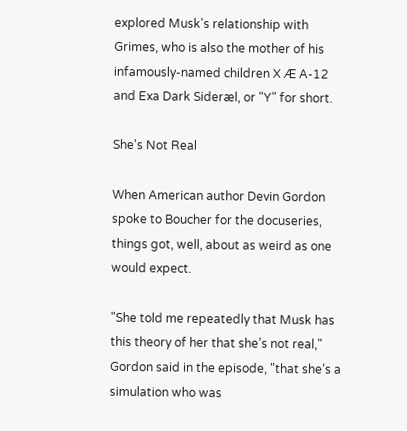explored Musk's relationship with Grimes, who is also the mother of his infamously-named children X Æ A-12 and Exa Dark Sideræl, or "Y" for short.

She's Not Real

When American author Devin Gordon spoke to Boucher for the docuseries, things got, well, about as weird as one would expect.

"She told me repeatedly that Musk has this theory of her that she’s not real," Gordon said in the episode, "that she’s a simulation who was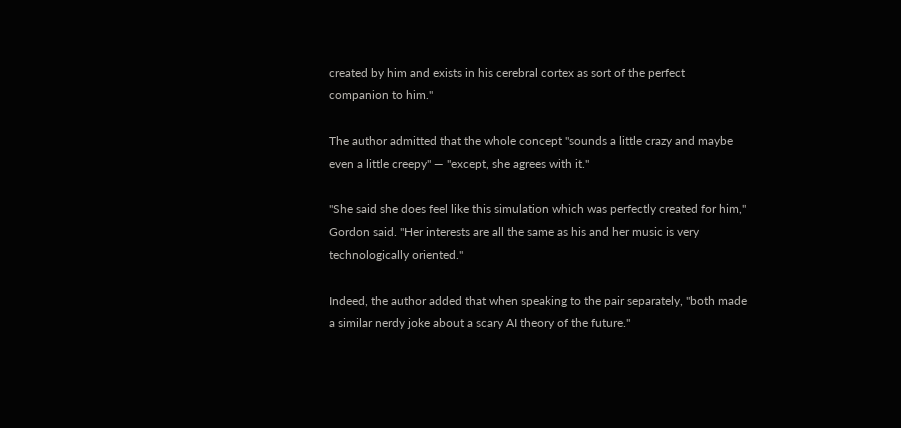created by him and exists in his cerebral cortex as sort of the perfect companion to him."

The author admitted that the whole concept "sounds a little crazy and maybe even a little creepy" — "except, she agrees with it."

"She said she does feel like this simulation which was perfectly created for him," Gordon said. "Her interests are all the same as his and her music is very technologically oriented."

Indeed, the author added that when speaking to the pair separately, "both made a similar nerdy joke about a scary AI theory of the future."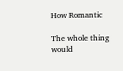How Romantic

The whole thing would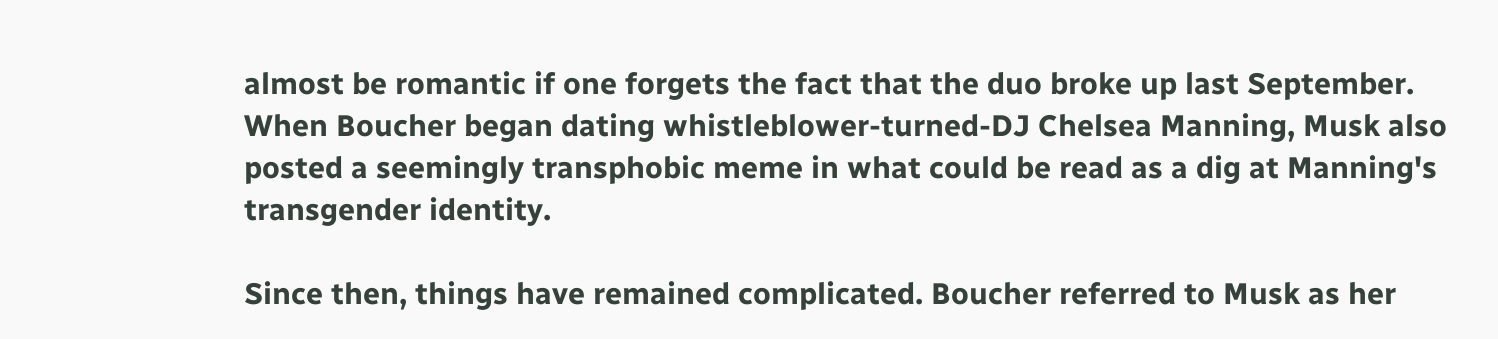almost be romantic if one forgets the fact that the duo broke up last September. When Boucher began dating whistleblower-turned-DJ Chelsea Manning, Musk also posted a seemingly transphobic meme in what could be read as a dig at Manning's transgender identity.

Since then, things have remained complicated. Boucher referred to Musk as her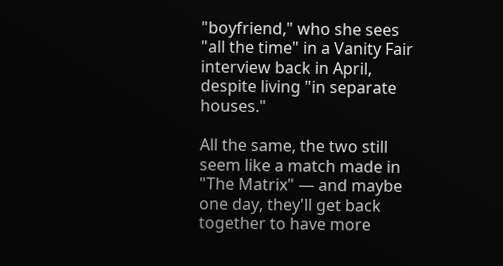"boyfriend," who she sees "all the time" in a Vanity Fair interview back in April, despite living "in separate houses."

All the same, the two still seem like a match made in "The Matrix" — and maybe one day, they'll get back together to have more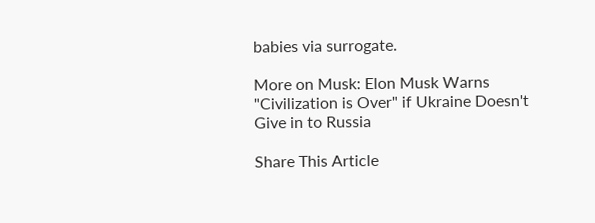babies via surrogate.

More on Musk: Elon Musk Warns "Civilization is Over" if Ukraine Doesn't Give in to Russia

Share This Article